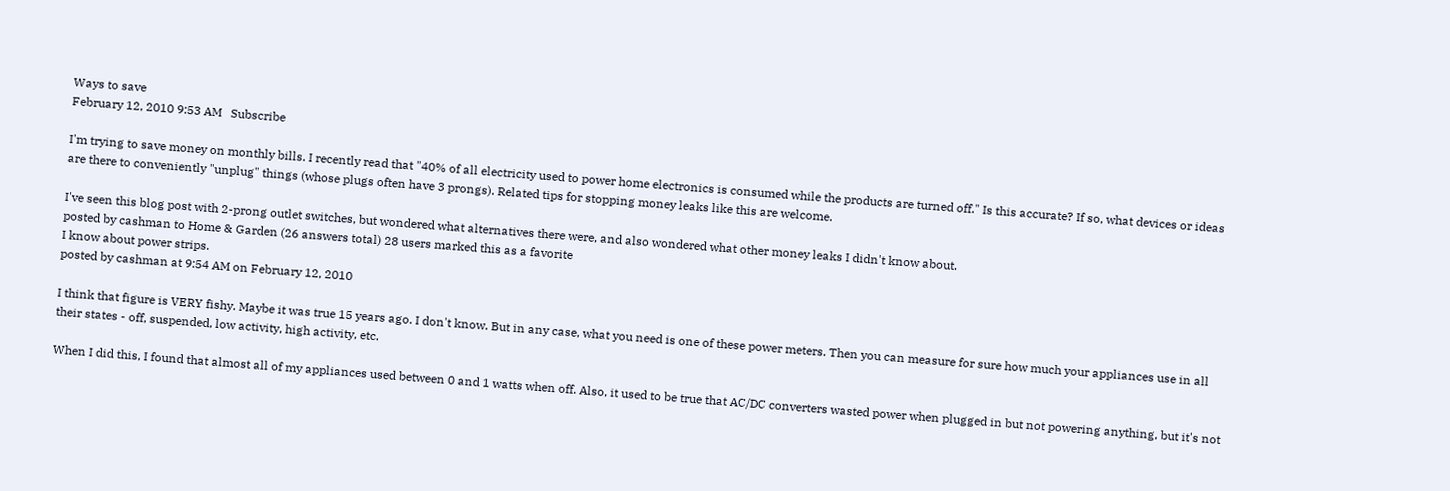Ways to save
February 12, 2010 9:53 AM   Subscribe

I'm trying to save money on monthly bills. I recently read that "40% of all electricity used to power home electronics is consumed while the products are turned off." Is this accurate? If so, what devices or ideas are there to conveniently "unplug" things (whose plugs often have 3 prongs). Related tips for stopping money leaks like this are welcome.

I've seen this blog post with 2-prong outlet switches, but wondered what alternatives there were, and also wondered what other money leaks I didn't know about.
posted by cashman to Home & Garden (26 answers total) 28 users marked this as a favorite
I know about power strips.
posted by cashman at 9:54 AM on February 12, 2010

I think that figure is VERY fishy. Maybe it was true 15 years ago. I don't know. But in any case, what you need is one of these power meters. Then you can measure for sure how much your appliances use in all their states - off, suspended, low activity, high activity, etc.

When I did this, I found that almost all of my appliances used between 0 and 1 watts when off. Also, it used to be true that AC/DC converters wasted power when plugged in but not powering anything, but it's not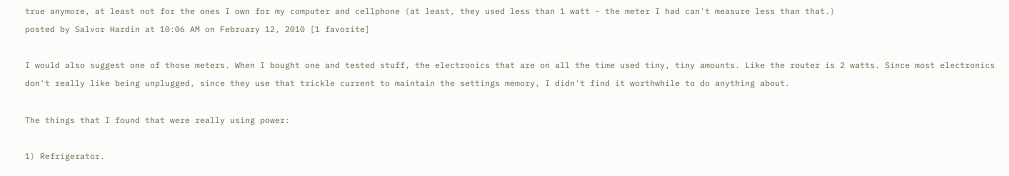true anymore, at least not for the ones I own for my computer and cellphone (at least, they used less than 1 watt - the meter I had can't measure less than that.)
posted by Salvor Hardin at 10:06 AM on February 12, 2010 [1 favorite]

I would also suggest one of those meters. When I bought one and tested stuff, the electronics that are on all the time used tiny, tiny amounts. Like the router is 2 watts. Since most electronics don't really like being unplugged, since they use that trickle current to maintain the settings memory, I didn't find it worthwhile to do anything about.

The things that I found that were really using power:

1) Refrigerator.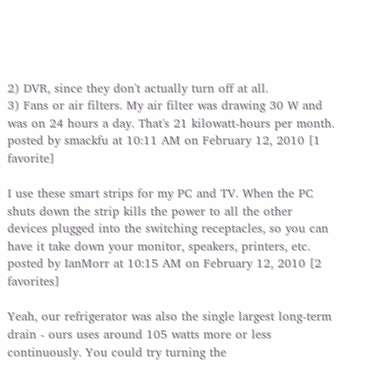2) DVR, since they don't actually turn off at all.
3) Fans or air filters. My air filter was drawing 30 W and was on 24 hours a day. That's 21 kilowatt-hours per month.
posted by smackfu at 10:11 AM on February 12, 2010 [1 favorite]

I use these smart strips for my PC and TV. When the PC shuts down the strip kills the power to all the other devices plugged into the switching receptacles, so you can have it take down your monitor, speakers, printers, etc.
posted by IanMorr at 10:15 AM on February 12, 2010 [2 favorites]

Yeah, our refrigerator was also the single largest long-term drain - ours uses around 105 watts more or less continuously. You could try turning the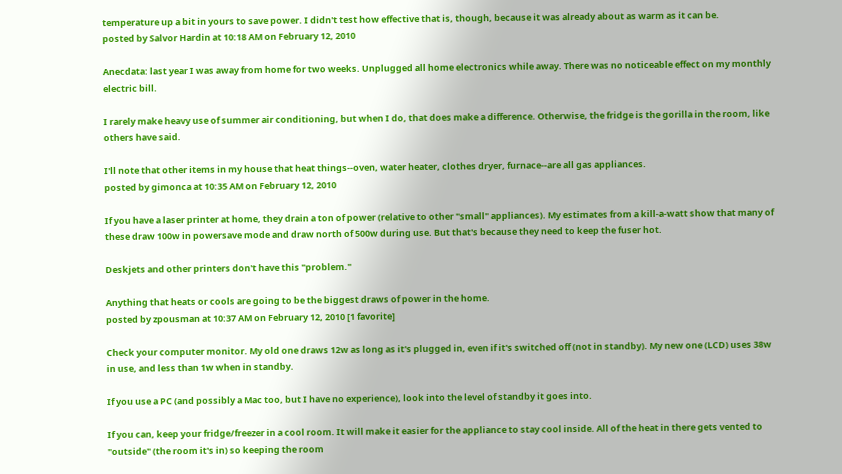temperature up a bit in yours to save power. I didn't test how effective that is, though, because it was already about as warm as it can be.
posted by Salvor Hardin at 10:18 AM on February 12, 2010

Anecdata: last year I was away from home for two weeks. Unplugged all home electronics while away. There was no noticeable effect on my monthly electric bill.

I rarely make heavy use of summer air conditioning, but when I do, that does make a difference. Otherwise, the fridge is the gorilla in the room, like others have said.

I'll note that other items in my house that heat things--oven, water heater, clothes dryer, furnace--are all gas appliances.
posted by gimonca at 10:35 AM on February 12, 2010

If you have a laser printer at home, they drain a ton of power (relative to other "small" appliances). My estimates from a kill-a-watt show that many of these draw 100w in powersave mode and draw north of 500w during use. But that's because they need to keep the fuser hot.

Deskjets and other printers don't have this "problem."

Anything that heats or cools are going to be the biggest draws of power in the home.
posted by zpousman at 10:37 AM on February 12, 2010 [1 favorite]

Check your computer monitor. My old one draws 12w as long as it's plugged in, even if it's switched off (not in standby). My new one (LCD) uses 38w in use, and less than 1w when in standby.

If you use a PC (and possibly a Mac too, but I have no experience), look into the level of standby it goes into.

If you can, keep your fridge/freezer in a cool room. It will make it easier for the appliance to stay cool inside. All of the heat in there gets vented to "outside" (the room it's in) so keeping the room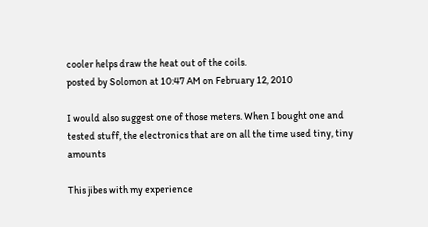cooler helps draw the heat out of the coils.
posted by Solomon at 10:47 AM on February 12, 2010

I would also suggest one of those meters. When I bought one and tested stuff, the electronics that are on all the time used tiny, tiny amounts

This jibes with my experience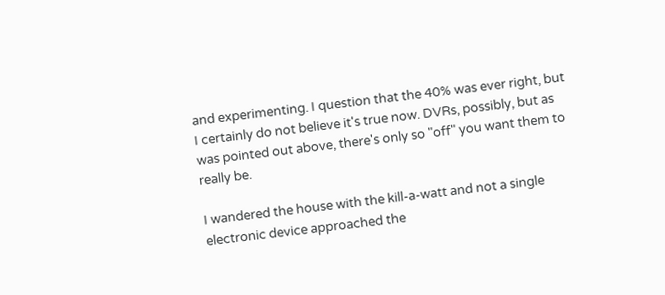and experimenting. I question that the 40% was ever right, but I certainly do not believe it's true now. DVRs, possibly, but as was pointed out above, there's only so "off" you want them to really be.

I wandered the house with the kill-a-watt and not a single electronic device approached the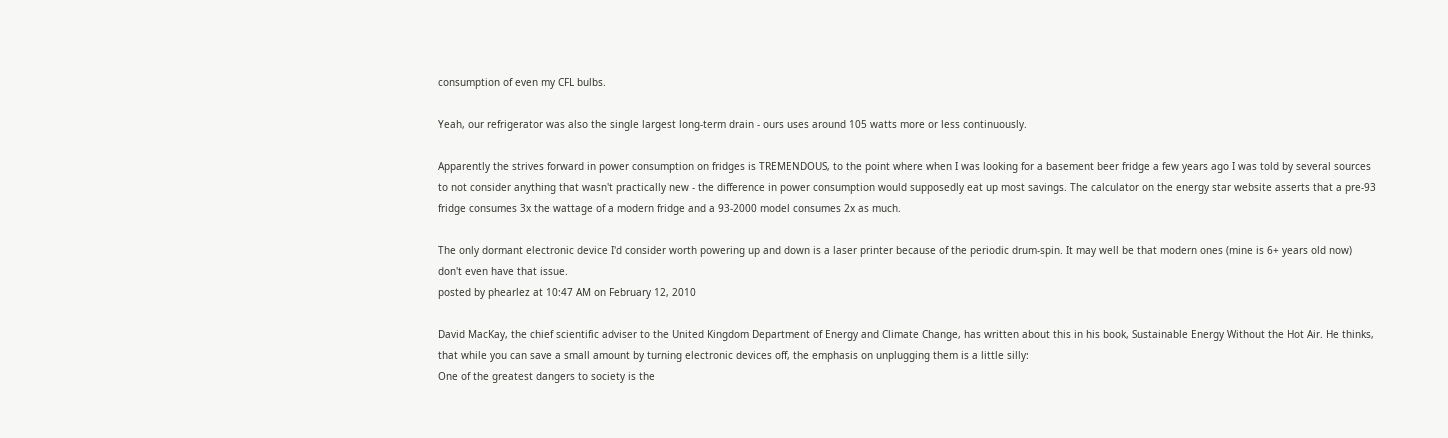consumption of even my CFL bulbs.

Yeah, our refrigerator was also the single largest long-term drain - ours uses around 105 watts more or less continuously.

Apparently the strives forward in power consumption on fridges is TREMENDOUS, to the point where when I was looking for a basement beer fridge a few years ago I was told by several sources to not consider anything that wasn't practically new - the difference in power consumption would supposedly eat up most savings. The calculator on the energy star website asserts that a pre-93 fridge consumes 3x the wattage of a modern fridge and a 93-2000 model consumes 2x as much.

The only dormant electronic device I'd consider worth powering up and down is a laser printer because of the periodic drum-spin. It may well be that modern ones (mine is 6+ years old now) don't even have that issue.
posted by phearlez at 10:47 AM on February 12, 2010

David MacKay, the chief scientific adviser to the United Kingdom Department of Energy and Climate Change, has written about this in his book, Sustainable Energy Without the Hot Air. He thinks, that while you can save a small amount by turning electronic devices off, the emphasis on unplugging them is a little silly:
One of the greatest dangers to society is the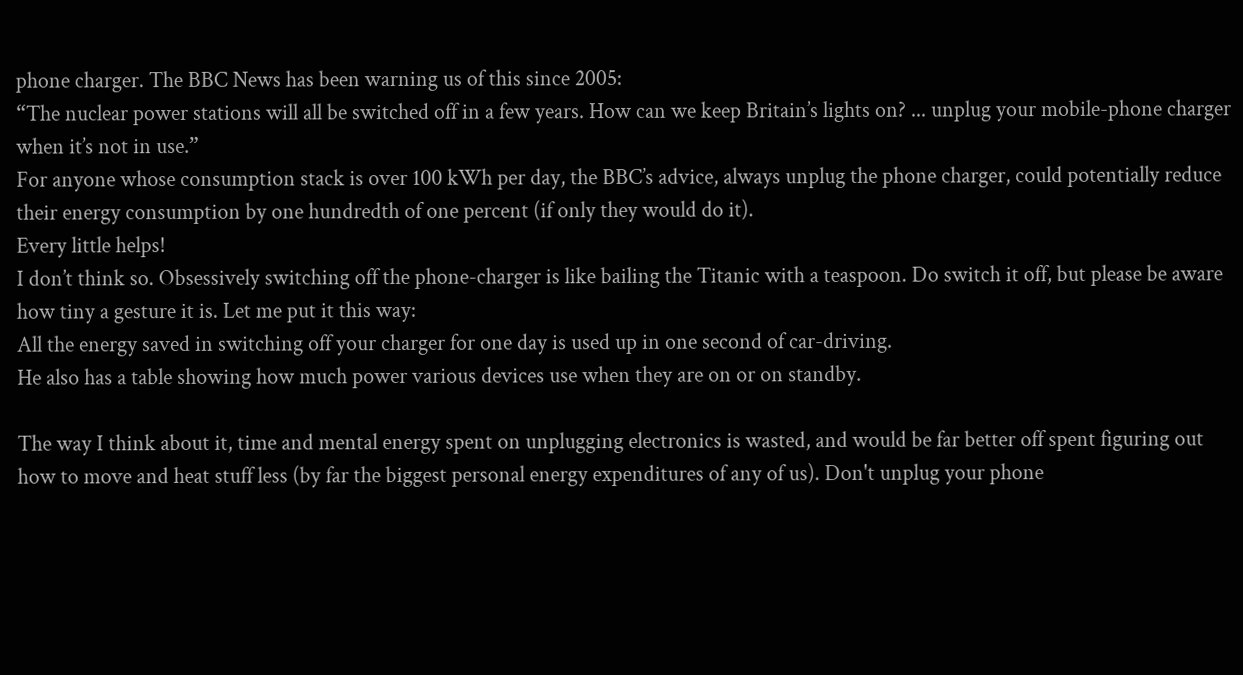phone charger. The BBC News has been warning us of this since 2005:
“The nuclear power stations will all be switched off in a few years. How can we keep Britain’s lights on? ... unplug your mobile-phone charger when it’s not in use.”
For anyone whose consumption stack is over 100 kWh per day, the BBC’s advice, always unplug the phone charger, could potentially reduce their energy consumption by one hundredth of one percent (if only they would do it).
Every little helps!
I don’t think so. Obsessively switching off the phone-charger is like bailing the Titanic with a teaspoon. Do switch it off, but please be aware how tiny a gesture it is. Let me put it this way:
All the energy saved in switching off your charger for one day is used up in one second of car-driving.
He also has a table showing how much power various devices use when they are on or on standby.

The way I think about it, time and mental energy spent on unplugging electronics is wasted, and would be far better off spent figuring out how to move and heat stuff less (by far the biggest personal energy expenditures of any of us). Don't unplug your phone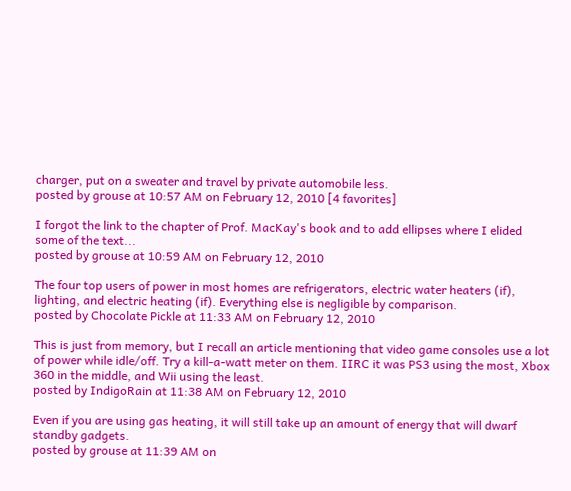charger, put on a sweater and travel by private automobile less.
posted by grouse at 10:57 AM on February 12, 2010 [4 favorites]

I forgot the link to the chapter of Prof. MacKay's book and to add ellipses where I elided some of the text...
posted by grouse at 10:59 AM on February 12, 2010

The four top users of power in most homes are refrigerators, electric water heaters (if), lighting, and electric heating (if). Everything else is negligible by comparison.
posted by Chocolate Pickle at 11:33 AM on February 12, 2010

This is just from memory, but I recall an article mentioning that video game consoles use a lot of power while idle/off. Try a kill-a-watt meter on them. IIRC it was PS3 using the most, Xbox 360 in the middle, and Wii using the least.
posted by IndigoRain at 11:38 AM on February 12, 2010

Even if you are using gas heating, it will still take up an amount of energy that will dwarf standby gadgets.
posted by grouse at 11:39 AM on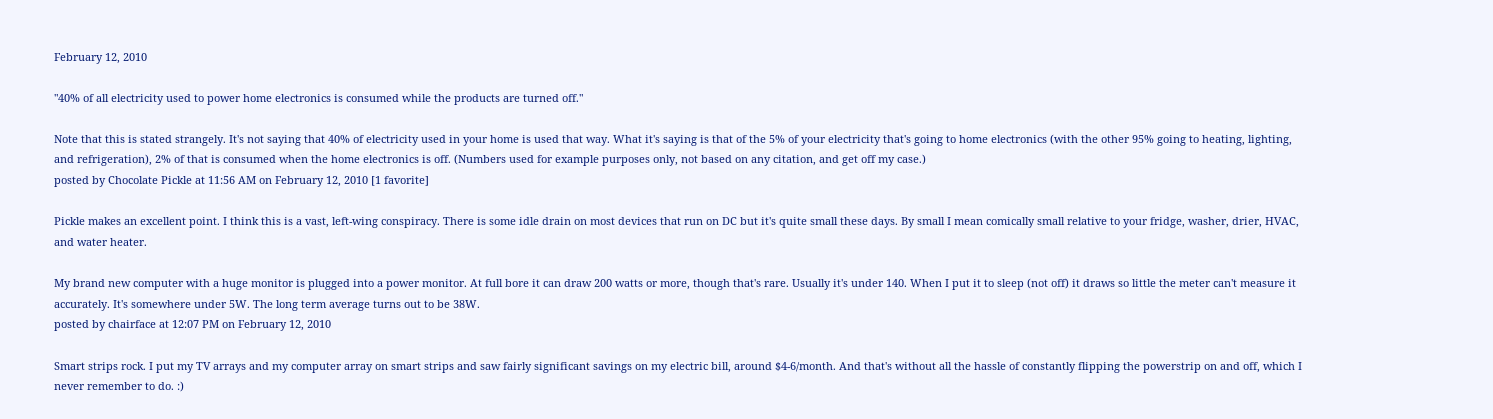February 12, 2010

"40% of all electricity used to power home electronics is consumed while the products are turned off."

Note that this is stated strangely. It's not saying that 40% of electricity used in your home is used that way. What it's saying is that of the 5% of your electricity that's going to home electronics (with the other 95% going to heating, lighting, and refrigeration), 2% of that is consumed when the home electronics is off. (Numbers used for example purposes only, not based on any citation, and get off my case.)
posted by Chocolate Pickle at 11:56 AM on February 12, 2010 [1 favorite]

Pickle makes an excellent point. I think this is a vast, left-wing conspiracy. There is some idle drain on most devices that run on DC but it's quite small these days. By small I mean comically small relative to your fridge, washer, drier, HVAC, and water heater.

My brand new computer with a huge monitor is plugged into a power monitor. At full bore it can draw 200 watts or more, though that's rare. Usually it's under 140. When I put it to sleep (not off) it draws so little the meter can't measure it accurately. It's somewhere under 5W. The long term average turns out to be 38W.
posted by chairface at 12:07 PM on February 12, 2010

Smart strips rock. I put my TV arrays and my computer array on smart strips and saw fairly significant savings on my electric bill, around $4-6/month. And that's without all the hassle of constantly flipping the powerstrip on and off, which I never remember to do. :)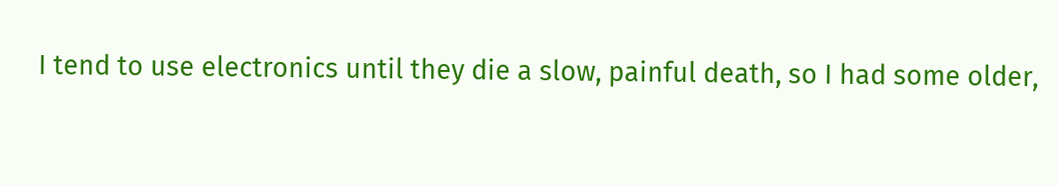I tend to use electronics until they die a slow, painful death, so I had some older,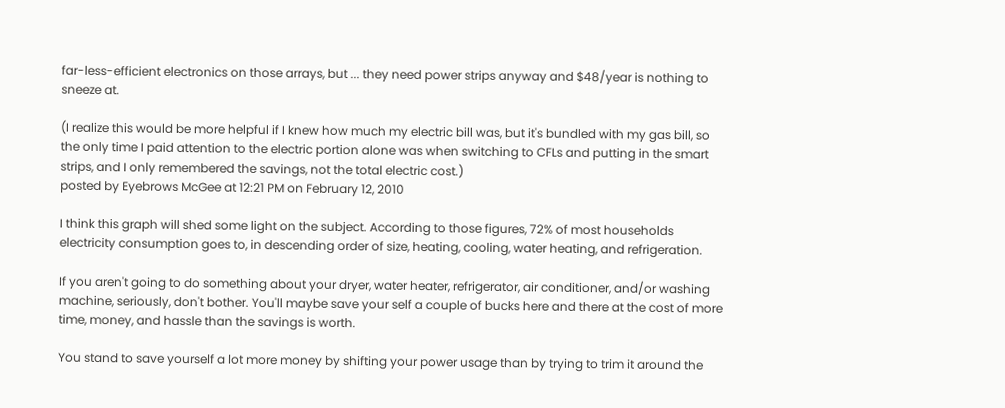far-less-efficient electronics on those arrays, but ... they need power strips anyway and $48/year is nothing to sneeze at.

(I realize this would be more helpful if I knew how much my electric bill was, but it's bundled with my gas bill, so the only time I paid attention to the electric portion alone was when switching to CFLs and putting in the smart strips, and I only remembered the savings, not the total electric cost.)
posted by Eyebrows McGee at 12:21 PM on February 12, 2010

I think this graph will shed some light on the subject. According to those figures, 72% of most households electricity consumption goes to, in descending order of size, heating, cooling, water heating, and refrigeration.

If you aren't going to do something about your dryer, water heater, refrigerator, air conditioner, and/or washing machine, seriously, don't bother. You'll maybe save your self a couple of bucks here and there at the cost of more time, money, and hassle than the savings is worth.

You stand to save yourself a lot more money by shifting your power usage than by trying to trim it around the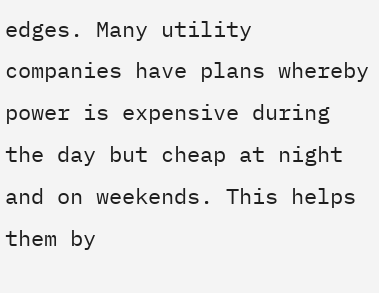edges. Many utility companies have plans whereby power is expensive during the day but cheap at night and on weekends. This helps them by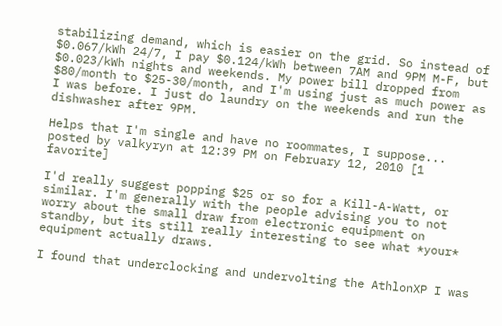stabilizing demand, which is easier on the grid. So instead of $0.067/kWh 24/7, I pay $0.124/kWh between 7AM and 9PM M-F, but $0.023/kWh nights and weekends. My power bill dropped from $80/month to $25-30/month, and I'm using just as much power as I was before. I just do laundry on the weekends and run the dishwasher after 9PM.

Helps that I'm single and have no roommates, I suppose...
posted by valkyryn at 12:39 PM on February 12, 2010 [1 favorite]

I'd really suggest popping $25 or so for a Kill-A-Watt, or similar. I'm generally with the people advising you to not worry about the small draw from electronic equipment on standby, but its still really interesting to see what *your* equipment actually draws.

I found that underclocking and undervolting the AthlonXP I was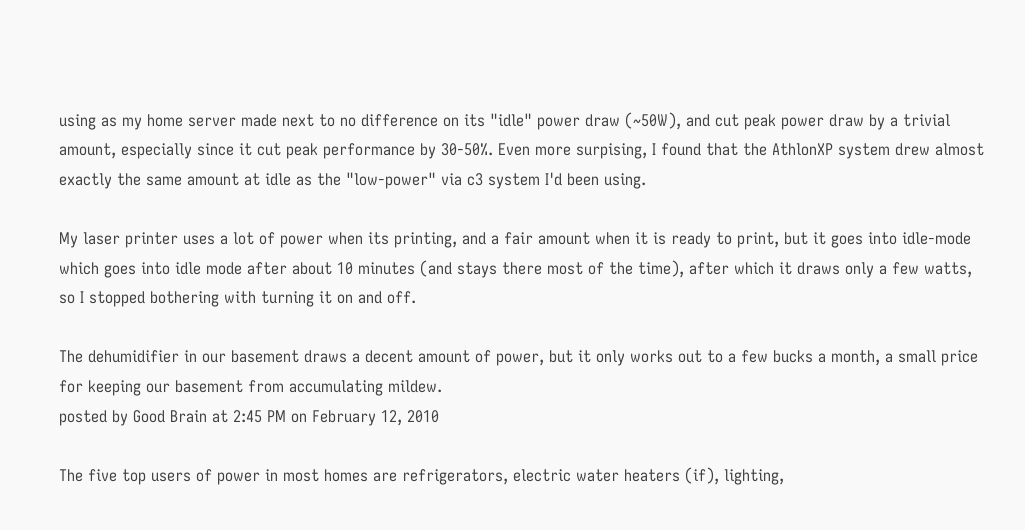using as my home server made next to no difference on its "idle" power draw (~50W), and cut peak power draw by a trivial amount, especially since it cut peak performance by 30-50%. Even more surpising, I found that the AthlonXP system drew almost exactly the same amount at idle as the "low-power" via c3 system I'd been using.

My laser printer uses a lot of power when its printing, and a fair amount when it is ready to print, but it goes into idle-mode which goes into idle mode after about 10 minutes (and stays there most of the time), after which it draws only a few watts, so I stopped bothering with turning it on and off.

The dehumidifier in our basement draws a decent amount of power, but it only works out to a few bucks a month, a small price for keeping our basement from accumulating mildew.
posted by Good Brain at 2:45 PM on February 12, 2010

The five top users of power in most homes are refrigerators, electric water heaters (if), lighting,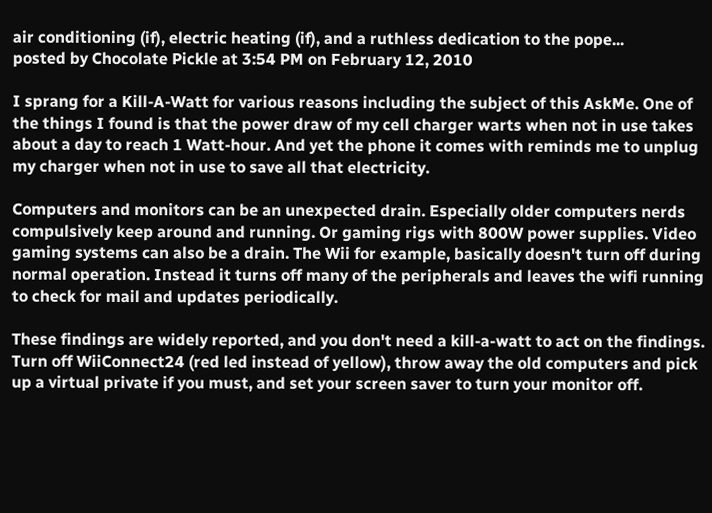air conditioning (if), electric heating (if), and a ruthless dedication to the pope...
posted by Chocolate Pickle at 3:54 PM on February 12, 2010

I sprang for a Kill-A-Watt for various reasons including the subject of this AskMe. One of the things I found is that the power draw of my cell charger warts when not in use takes about a day to reach 1 Watt-hour. And yet the phone it comes with reminds me to unplug my charger when not in use to save all that electricity.

Computers and monitors can be an unexpected drain. Especially older computers nerds compulsively keep around and running. Or gaming rigs with 800W power supplies. Video gaming systems can also be a drain. The Wii for example, basically doesn't turn off during normal operation. Instead it turns off many of the peripherals and leaves the wifi running to check for mail and updates periodically.

These findings are widely reported, and you don't need a kill-a-watt to act on the findings. Turn off WiiConnect24 (red led instead of yellow), throw away the old computers and pick up a virtual private if you must, and set your screen saver to turn your monitor off.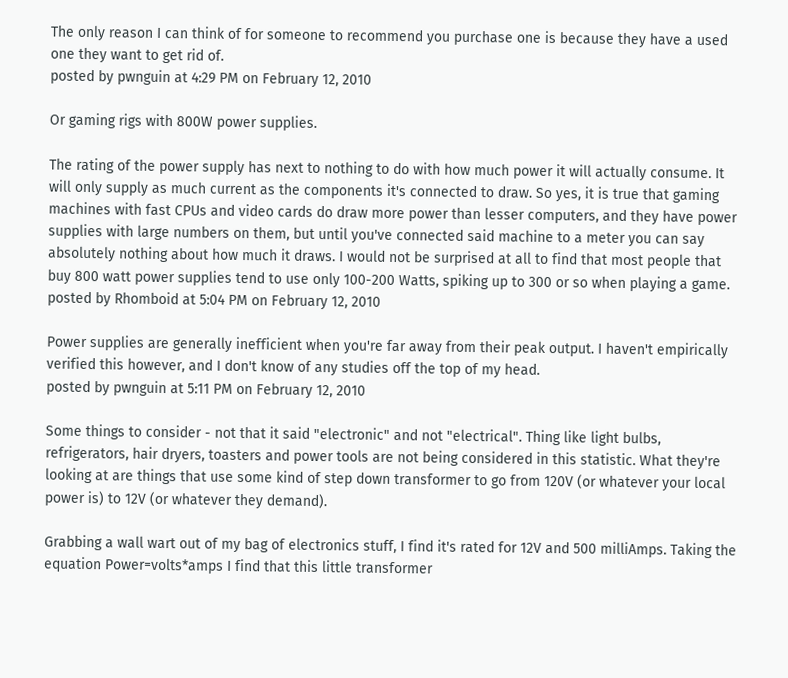The only reason I can think of for someone to recommend you purchase one is because they have a used one they want to get rid of.
posted by pwnguin at 4:29 PM on February 12, 2010

Or gaming rigs with 800W power supplies.

The rating of the power supply has next to nothing to do with how much power it will actually consume. It will only supply as much current as the components it's connected to draw. So yes, it is true that gaming machines with fast CPUs and video cards do draw more power than lesser computers, and they have power supplies with large numbers on them, but until you've connected said machine to a meter you can say absolutely nothing about how much it draws. I would not be surprised at all to find that most people that buy 800 watt power supplies tend to use only 100-200 Watts, spiking up to 300 or so when playing a game.
posted by Rhomboid at 5:04 PM on February 12, 2010

Power supplies are generally inefficient when you're far away from their peak output. I haven't empirically verified this however, and I don't know of any studies off the top of my head.
posted by pwnguin at 5:11 PM on February 12, 2010

Some things to consider - not that it said "electronic" and not "electrical". Thing like light bulbs, refrigerators, hair dryers, toasters and power tools are not being considered in this statistic. What they're looking at are things that use some kind of step down transformer to go from 120V (or whatever your local power is) to 12V (or whatever they demand).

Grabbing a wall wart out of my bag of electronics stuff, I find it's rated for 12V and 500 milliAmps. Taking the equation Power=volts*amps I find that this little transformer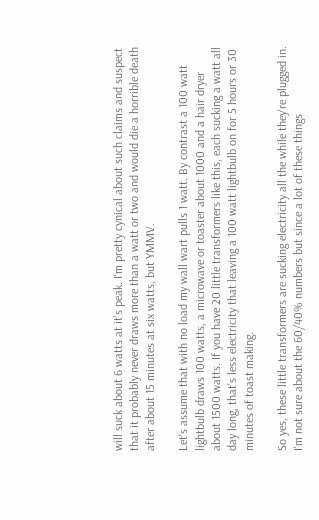will suck about 6 watts at it's peak. I'm pretty cynical about such claims and suspect that it probably never draws more than a watt or two and would die a horrible death after about 15 minutes at six watts, but YMMV.

Let's assume that with no load my wall wart pulls 1 watt. By contrast a 100 watt lightbulb draws 100 watts, a microwave or toaster about 1000 and a hair dryer about 1500 watts. If you have 20 little transformers like this, each sucking a watt all day long, that's less electricity that leaving a 100 watt lightbulb on for 5 hours or 30 minutes of toast making.

So yes, these little transformers are sucking electricity all the while they're plugged in. I'm not sure about the 60/40% numbers but since a lot of these things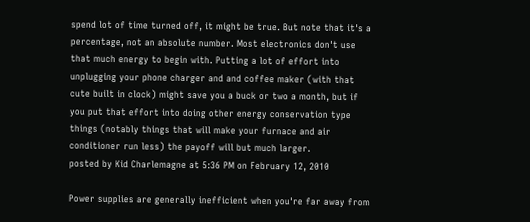spend lot of time turned off, it might be true. But note that it's a percentage, not an absolute number. Most electronics don't use that much energy to begin with. Putting a lot of effort into unplugging your phone charger and and coffee maker (with that cute built in clock) might save you a buck or two a month, but if you put that effort into doing other energy conservation type things (notably things that will make your furnace and air conditioner run less) the payoff will but much larger.
posted by Kid Charlemagne at 5:36 PM on February 12, 2010

Power supplies are generally inefficient when you're far away from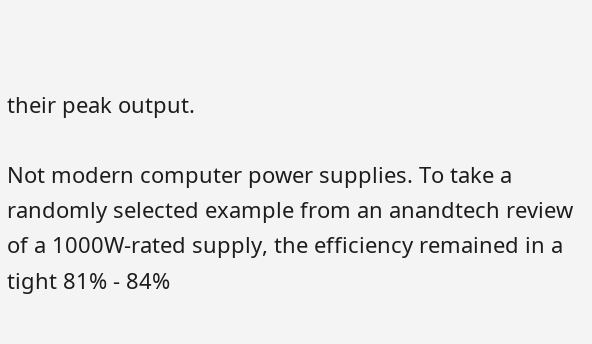their peak output.

Not modern computer power supplies. To take a randomly selected example from an anandtech review of a 1000W-rated supply, the efficiency remained in a tight 81% - 84%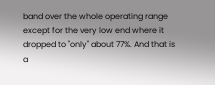band over the whole operating range except for the very low end where it dropped to "only" about 77%. And that is a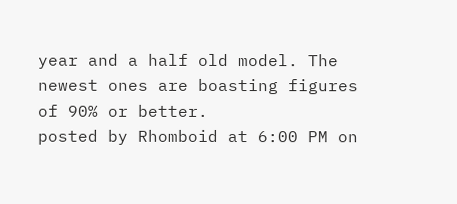year and a half old model. The newest ones are boasting figures of 90% or better.
posted by Rhomboid at 6:00 PM on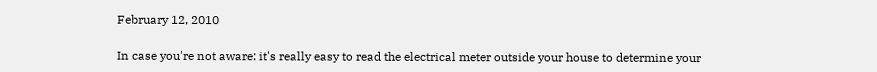February 12, 2010

In case you're not aware: it's really easy to read the electrical meter outside your house to determine your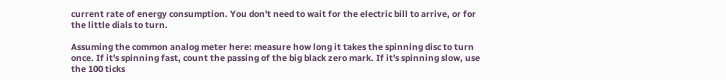current rate of energy consumption. You don't need to wait for the electric bill to arrive, or for the little dials to turn.

Assuming the common analog meter here: measure how long it takes the spinning disc to turn once. If it's spinning fast, count the passing of the big black zero mark. If it's spinning slow, use the 100 ticks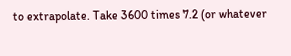to extrapolate. Take 3600 times 7.2 (or whatever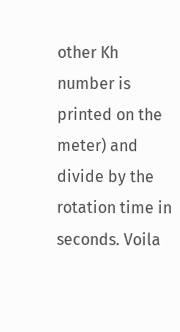other Kh number is printed on the meter) and divide by the rotation time in seconds. Voila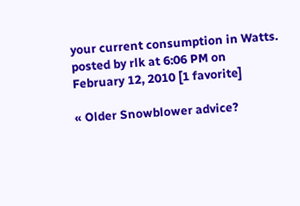your current consumption in Watts.
posted by rlk at 6:06 PM on February 12, 2010 [1 favorite]

« Older Snowblower advice?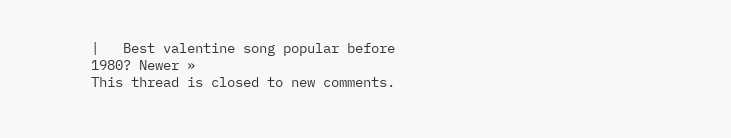|   Best valentine song popular before 1980? Newer »
This thread is closed to new comments.